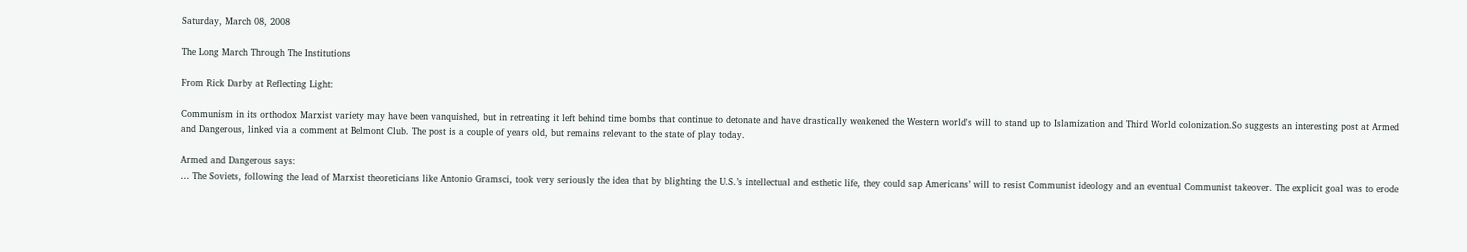Saturday, March 08, 2008

The Long March Through The Institutions

From Rick Darby at Reflecting Light:

Communism in its orthodox Marxist variety may have been vanquished, but in retreating it left behind time bombs that continue to detonate and have drastically weakened the Western world's will to stand up to Islamization and Third World colonization.So suggests an interesting post at Armed and Dangerous, linked via a comment at Belmont Club. The post is a couple of years old, but remains relevant to the state of play today.

Armed and Dangerous says:
… The Soviets, following the lead of Marxist theoreticians like Antonio Gramsci, took very seriously the idea that by blighting the U.S.’s intellectual and esthetic life, they could sap Americans’ will to resist Communist ideology and an eventual Communist takeover. The explicit goal was to erode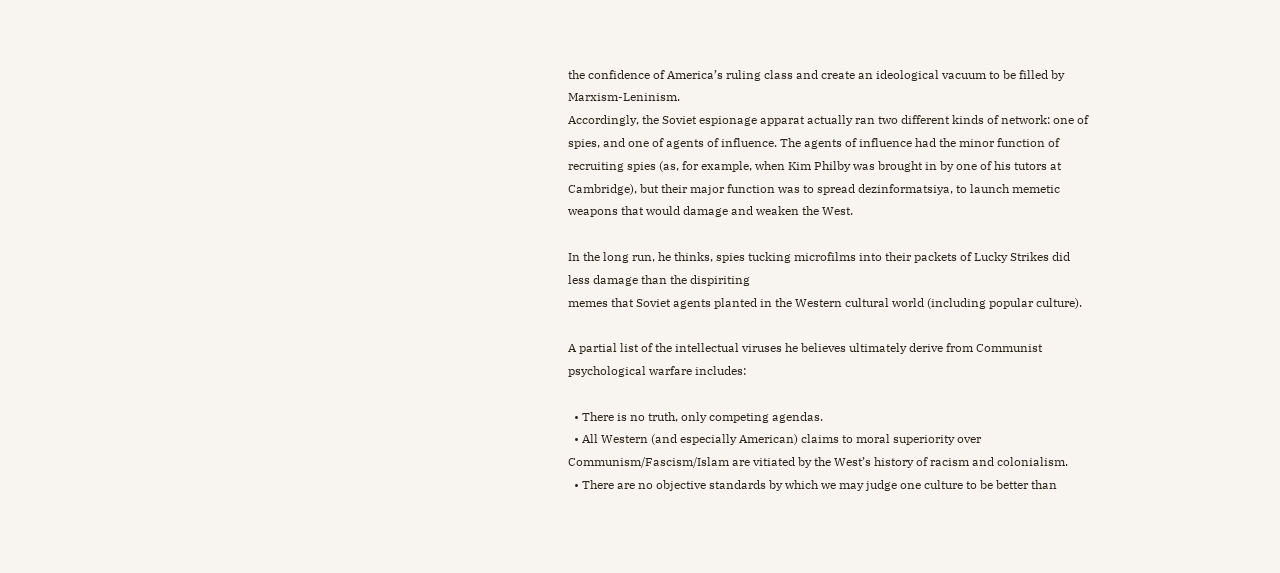the confidence of America’s ruling class and create an ideological vacuum to be filled by Marxism-Leninism.
Accordingly, the Soviet espionage apparat actually ran two different kinds of network: one of spies, and one of agents of influence. The agents of influence had the minor function of recruiting spies (as, for example, when Kim Philby was brought in by one of his tutors at Cambridge), but their major function was to spread dezinformatsiya, to launch memetic weapons that would damage and weaken the West.

In the long run, he thinks, spies tucking microfilms into their packets of Lucky Strikes did less damage than the dispiriting
memes that Soviet agents planted in the Western cultural world (including popular culture).

A partial list of the intellectual viruses he believes ultimately derive from Communist psychological warfare includes:

  • There is no truth, only competing agendas.
  • All Western (and especially American) claims to moral superiority over Communism/Fascism/Islam are vitiated by the West’s history of racism and colonialism.
  • There are no objective standards by which we may judge one culture to be better than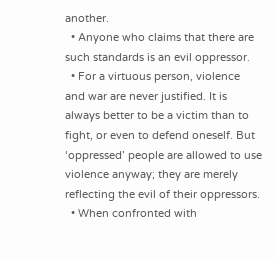another.
  • Anyone who claims that there are such standards is an evil oppressor.
  • For a virtuous person, violence and war are never justified. It is always better to be a victim than to fight, or even to defend oneself. But ‘oppressed’ people are allowed to use violence anyway; they are merely reflecting the evil of their oppressors.
  • When confronted with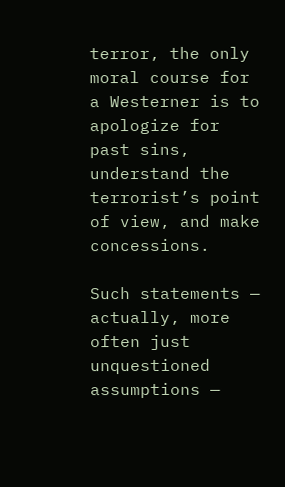terror, the only moral course for a Westerner is to apologize for past sins, understand the terrorist’s point of view, and make concessions.

Such statements — actually, more often just unquestioned assumptions —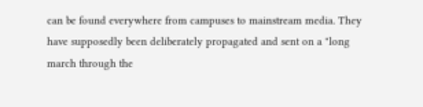can be found everywhere from campuses to mainstream media. They have supposedly been deliberately propagated and sent on a "long march through the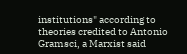institutions" according to theories credited to Antonio Gramsci, a Marxist said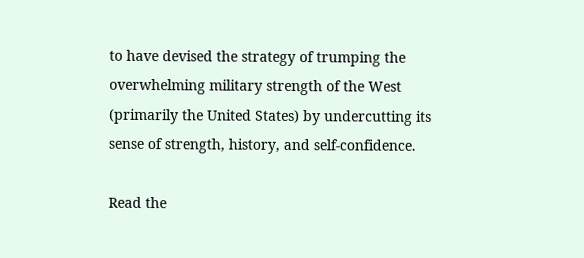to have devised the strategy of trumping the overwhelming military strength of the West (primarily the United States) by undercutting its sense of strength, history, and self-confidence.

Read the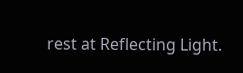rest at Reflecting Light.